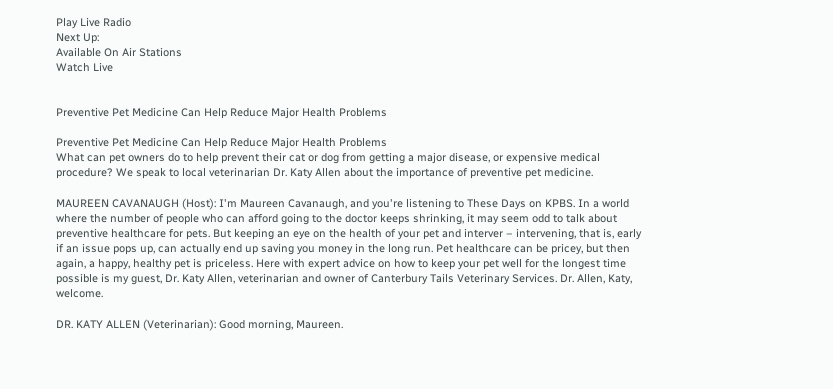Play Live Radio
Next Up:
Available On Air Stations
Watch Live


Preventive Pet Medicine Can Help Reduce Major Health Problems

Preventive Pet Medicine Can Help Reduce Major Health Problems
What can pet owners do to help prevent their cat or dog from getting a major disease, or expensive medical procedure? We speak to local veterinarian Dr. Katy Allen about the importance of preventive pet medicine.

MAUREEN CAVANAUGH (Host): I'm Maureen Cavanaugh, and you're listening to These Days on KPBS. In a world where the number of people who can afford going to the doctor keeps shrinking, it may seem odd to talk about preventive healthcare for pets. But keeping an eye on the health of your pet and interver – intervening, that is, early if an issue pops up, can actually end up saving you money in the long run. Pet healthcare can be pricey, but then again, a happy, healthy pet is priceless. Here with expert advice on how to keep your pet well for the longest time possible is my guest, Dr. Katy Allen, veterinarian and owner of Canterbury Tails Veterinary Services. Dr. Allen, Katy, welcome.

DR. KATY ALLEN (Veterinarian): Good morning, Maureen.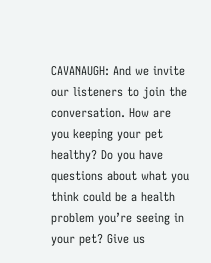CAVANAUGH: And we invite our listeners to join the conversation. How are you keeping your pet healthy? Do you have questions about what you think could be a health problem you’re seeing in your pet? Give us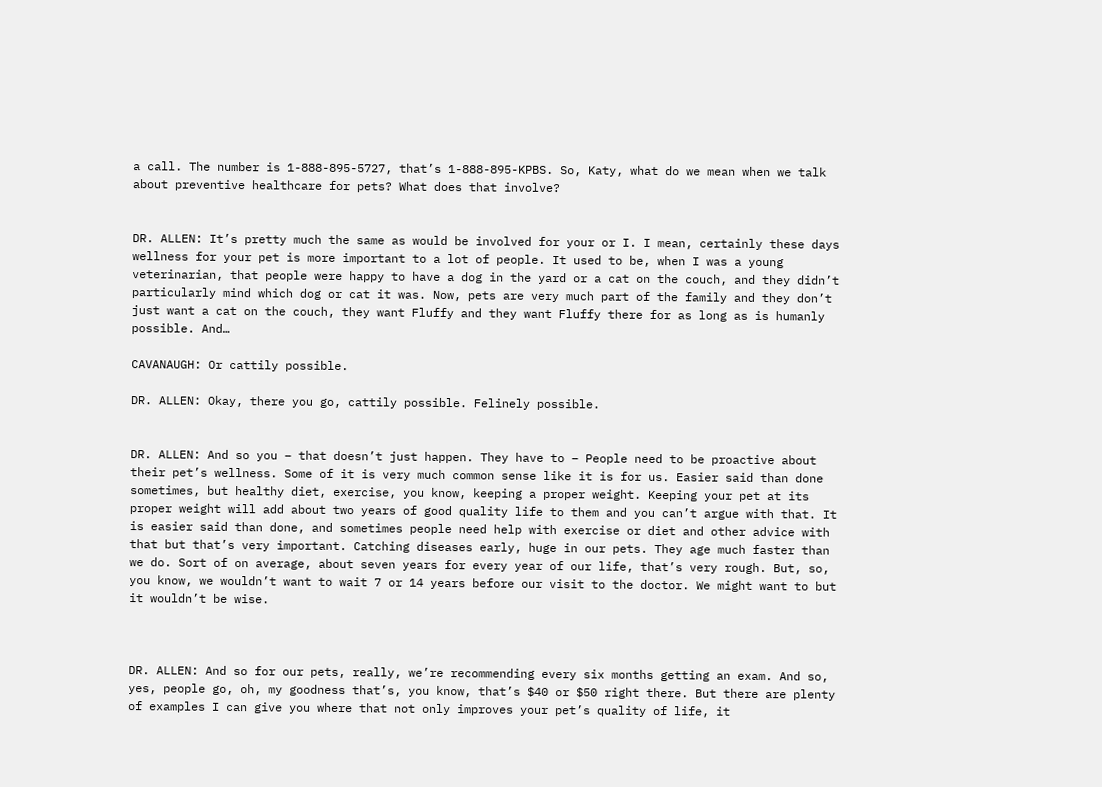a call. The number is 1-888-895-5727, that’s 1-888-895-KPBS. So, Katy, what do we mean when we talk about preventive healthcare for pets? What does that involve?


DR. ALLEN: It’s pretty much the same as would be involved for your or I. I mean, certainly these days wellness for your pet is more important to a lot of people. It used to be, when I was a young veterinarian, that people were happy to have a dog in the yard or a cat on the couch, and they didn’t particularly mind which dog or cat it was. Now, pets are very much part of the family and they don’t just want a cat on the couch, they want Fluffy and they want Fluffy there for as long as is humanly possible. And…

CAVANAUGH: Or cattily possible.

DR. ALLEN: Okay, there you go, cattily possible. Felinely possible.


DR. ALLEN: And so you – that doesn’t just happen. They have to – People need to be proactive about their pet’s wellness. Some of it is very much common sense like it is for us. Easier said than done sometimes, but healthy diet, exercise, you know, keeping a proper weight. Keeping your pet at its proper weight will add about two years of good quality life to them and you can’t argue with that. It is easier said than done, and sometimes people need help with exercise or diet and other advice with that but that’s very important. Catching diseases early, huge in our pets. They age much faster than we do. Sort of on average, about seven years for every year of our life, that’s very rough. But, so, you know, we wouldn’t want to wait 7 or 14 years before our visit to the doctor. We might want to but it wouldn’t be wise.



DR. ALLEN: And so for our pets, really, we’re recommending every six months getting an exam. And so, yes, people go, oh, my goodness that’s, you know, that’s $40 or $50 right there. But there are plenty of examples I can give you where that not only improves your pet’s quality of life, it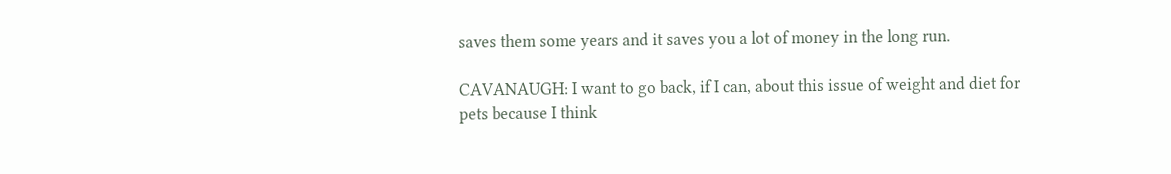saves them some years and it saves you a lot of money in the long run.

CAVANAUGH: I want to go back, if I can, about this issue of weight and diet for pets because I think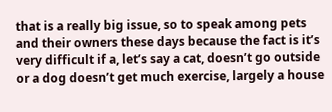that is a really big issue, so to speak among pets and their owners these days because the fact is it’s very difficult if a, let’s say a cat, doesn’t go outside or a dog doesn’t get much exercise, largely a house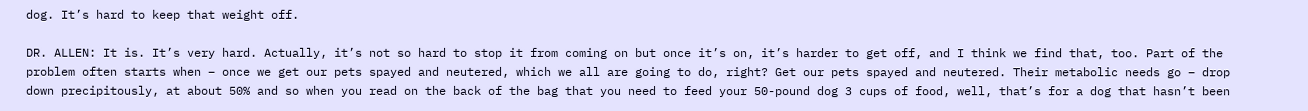dog. It’s hard to keep that weight off.

DR. ALLEN: It is. It’s very hard. Actually, it’s not so hard to stop it from coming on but once it’s on, it’s harder to get off, and I think we find that, too. Part of the problem often starts when – once we get our pets spayed and neutered, which we all are going to do, right? Get our pets spayed and neutered. Their metabolic needs go – drop down precipitously, at about 50% and so when you read on the back of the bag that you need to feed your 50-pound dog 3 cups of food, well, that’s for a dog that hasn’t been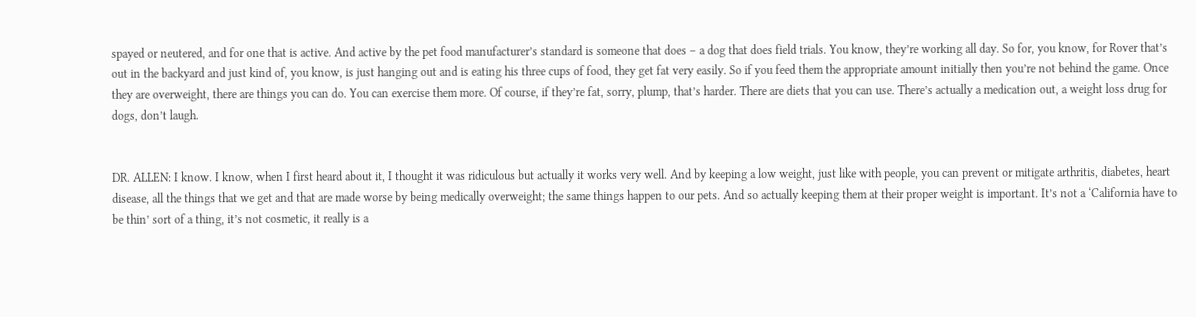spayed or neutered, and for one that is active. And active by the pet food manufacturer’s standard is someone that does – a dog that does field trials. You know, they’re working all day. So for, you know, for Rover that’s out in the backyard and just kind of, you know, is just hanging out and is eating his three cups of food, they get fat very easily. So if you feed them the appropriate amount initially then you’re not behind the game. Once they are overweight, there are things you can do. You can exercise them more. Of course, if they’re fat, sorry, plump, that’s harder. There are diets that you can use. There’s actually a medication out, a weight loss drug for dogs, don’t laugh.


DR. ALLEN: I know. I know, when I first heard about it, I thought it was ridiculous but actually it works very well. And by keeping a low weight, just like with people, you can prevent or mitigate arthritis, diabetes, heart disease, all the things that we get and that are made worse by being medically overweight; the same things happen to our pets. And so actually keeping them at their proper weight is important. It’s not a ‘California have to be thin’ sort of a thing, it’s not cosmetic, it really is a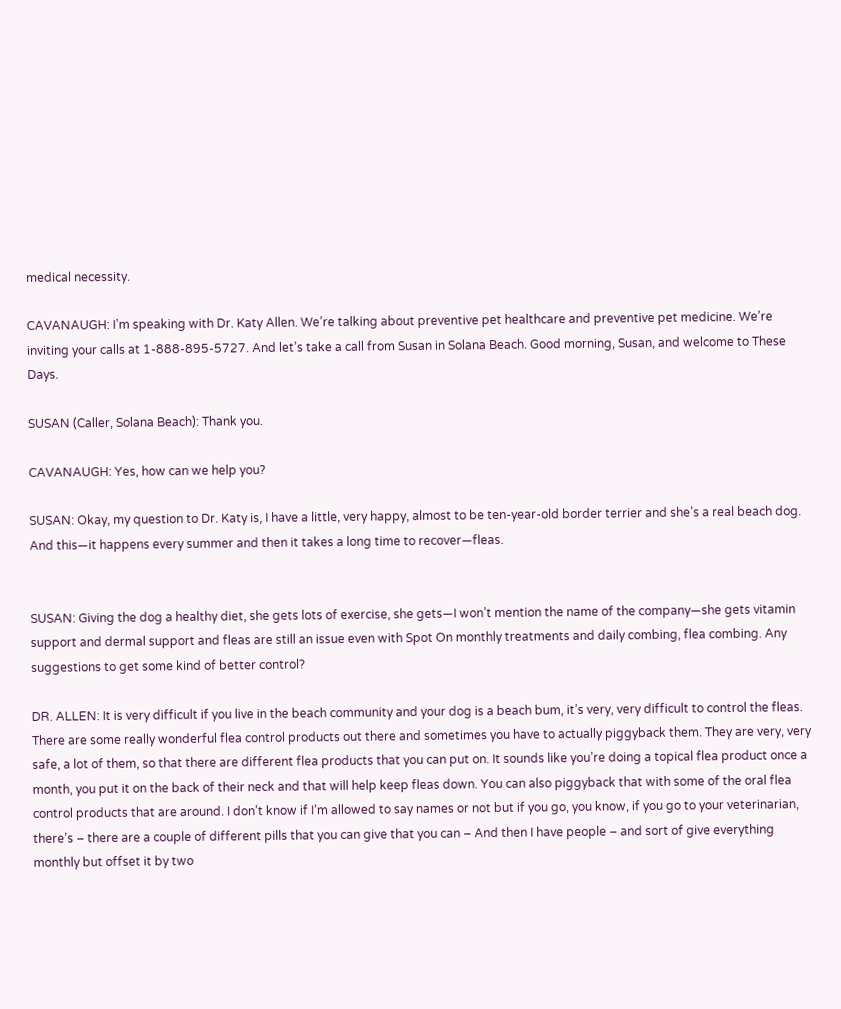medical necessity.

CAVANAUGH: I’m speaking with Dr. Katy Allen. We’re talking about preventive pet healthcare and preventive pet medicine. We’re inviting your calls at 1-888-895-5727. And let’s take a call from Susan in Solana Beach. Good morning, Susan, and welcome to These Days.

SUSAN (Caller, Solana Beach): Thank you.

CAVANAUGH: Yes, how can we help you?

SUSAN: Okay, my question to Dr. Katy is, I have a little, very happy, almost to be ten-year-old border terrier and she’s a real beach dog. And this—it happens every summer and then it takes a long time to recover—fleas.


SUSAN: Giving the dog a healthy diet, she gets lots of exercise, she gets—I won’t mention the name of the company—she gets vitamin support and dermal support and fleas are still an issue even with Spot On monthly treatments and daily combing, flea combing. Any suggestions to get some kind of better control?

DR. ALLEN: It is very difficult if you live in the beach community and your dog is a beach bum, it’s very, very difficult to control the fleas. There are some really wonderful flea control products out there and sometimes you have to actually piggyback them. They are very, very safe, a lot of them, so that there are different flea products that you can put on. It sounds like you’re doing a topical flea product once a month, you put it on the back of their neck and that will help keep fleas down. You can also piggyback that with some of the oral flea control products that are around. I don’t know if I’m allowed to say names or not but if you go, you know, if you go to your veterinarian, there’s – there are a couple of different pills that you can give that you can – And then I have people – and sort of give everything monthly but offset it by two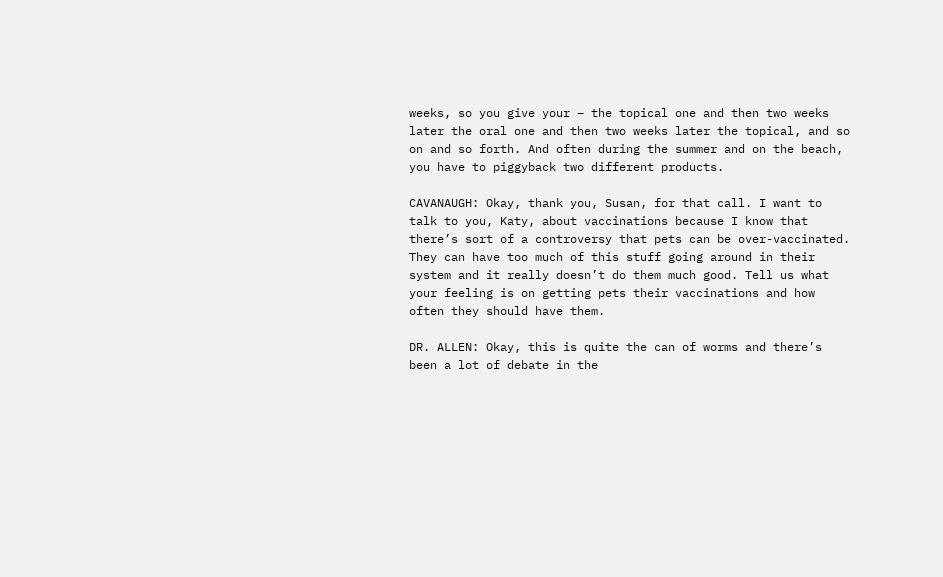weeks, so you give your – the topical one and then two weeks later the oral one and then two weeks later the topical, and so on and so forth. And often during the summer and on the beach, you have to piggyback two different products.

CAVANAUGH: Okay, thank you, Susan, for that call. I want to talk to you, Katy, about vaccinations because I know that there’s sort of a controversy that pets can be over-vaccinated. They can have too much of this stuff going around in their system and it really doesn’t do them much good. Tell us what your feeling is on getting pets their vaccinations and how often they should have them.

DR. ALLEN: Okay, this is quite the can of worms and there’s been a lot of debate in the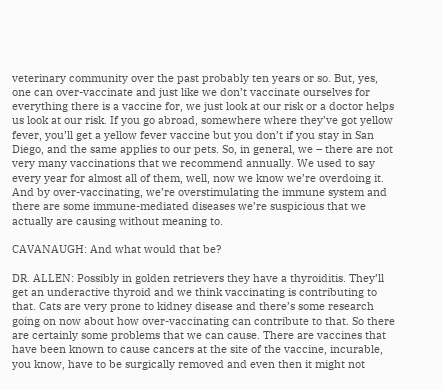veterinary community over the past probably ten years or so. But, yes, one can over-vaccinate and just like we don’t vaccinate ourselves for everything there is a vaccine for, we just look at our risk or a doctor helps us look at our risk. If you go abroad, somewhere where they’ve got yellow fever, you’ll get a yellow fever vaccine but you don’t if you stay in San Diego, and the same applies to our pets. So, in general, we – there are not very many vaccinations that we recommend annually. We used to say every year for almost all of them, well, now we know we’re overdoing it. And by over-vaccinating, we’re overstimulating the immune system and there are some immune-mediated diseases we’re suspicious that we actually are causing without meaning to.

CAVANAUGH: And what would that be?

DR. ALLEN: Possibly in golden retrievers they have a thyroiditis. They’ll get an underactive thyroid and we think vaccinating is contributing to that. Cats are very prone to kidney disease and there’s some research going on now about how over-vaccinating can contribute to that. So there are certainly some problems that we can cause. There are vaccines that have been known to cause cancers at the site of the vaccine, incurable, you know, have to be surgically removed and even then it might not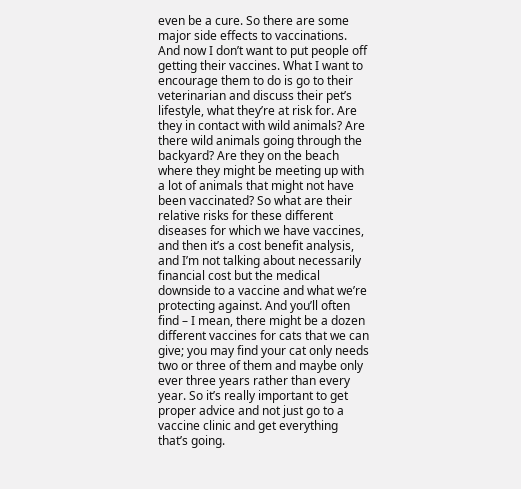even be a cure. So there are some major side effects to vaccinations. And now I don’t want to put people off getting their vaccines. What I want to encourage them to do is go to their veterinarian and discuss their pet’s lifestyle, what they’re at risk for. Are they in contact with wild animals? Are there wild animals going through the backyard? Are they on the beach where they might be meeting up with a lot of animals that might not have been vaccinated? So what are their relative risks for these different diseases for which we have vaccines, and then it’s a cost benefit analysis, and I’m not talking about necessarily financial cost but the medical downside to a vaccine and what we’re protecting against. And you’ll often find – I mean, there might be a dozen different vaccines for cats that we can give; you may find your cat only needs two or three of them and maybe only ever three years rather than every year. So it’s really important to get proper advice and not just go to a vaccine clinic and get everything that’s going.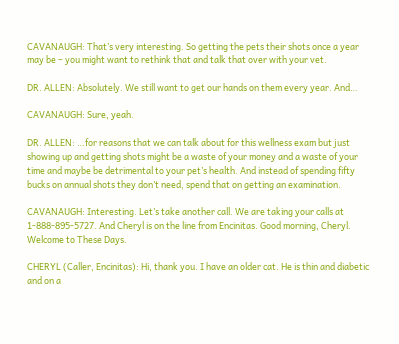CAVANAUGH: That’s very interesting. So getting the pets their shots once a year may be – you might want to rethink that and talk that over with your vet.

DR. ALLEN: Absolutely. We still want to get our hands on them every year. And…

CAVANAUGH: Sure, yeah.

DR. ALLEN: …for reasons that we can talk about for this wellness exam but just showing up and getting shots might be a waste of your money and a waste of your time and maybe be detrimental to your pet’s health. And instead of spending fifty bucks on annual shots they don’t need, spend that on getting an examination.

CAVANAUGH: Interesting. Let’s take another call. We are taking your calls at 1-888-895-5727. And Cheryl is on the line from Encinitas. Good morning, Cheryl. Welcome to These Days.

CHERYL (Caller, Encinitas): Hi, thank you. I have an older cat. He is thin and diabetic and on a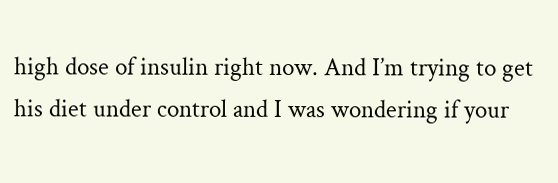high dose of insulin right now. And I’m trying to get his diet under control and I was wondering if your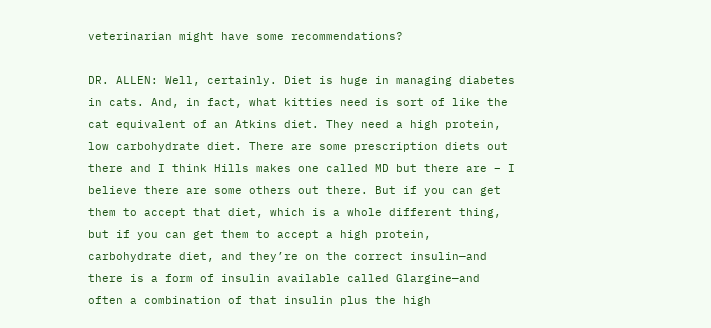veterinarian might have some recommendations?

DR. ALLEN: Well, certainly. Diet is huge in managing diabetes in cats. And, in fact, what kitties need is sort of like the cat equivalent of an Atkins diet. They need a high protein, low carbohydrate diet. There are some prescription diets out there and I think Hills makes one called MD but there are – I believe there are some others out there. But if you can get them to accept that diet, which is a whole different thing, but if you can get them to accept a high protein, carbohydrate diet, and they’re on the correct insulin—and there is a form of insulin available called Glargine—and often a combination of that insulin plus the high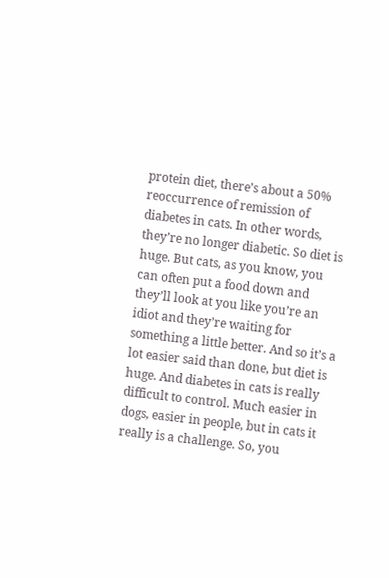protein diet, there’s about a 50% reoccurrence of remission of diabetes in cats. In other words, they’re no longer diabetic. So diet is huge. But cats, as you know, you can often put a food down and they’ll look at you like you’re an idiot and they’re waiting for something a little better. And so it’s a lot easier said than done, but diet is huge. And diabetes in cats is really difficult to control. Much easier in dogs, easier in people, but in cats it really is a challenge. So, you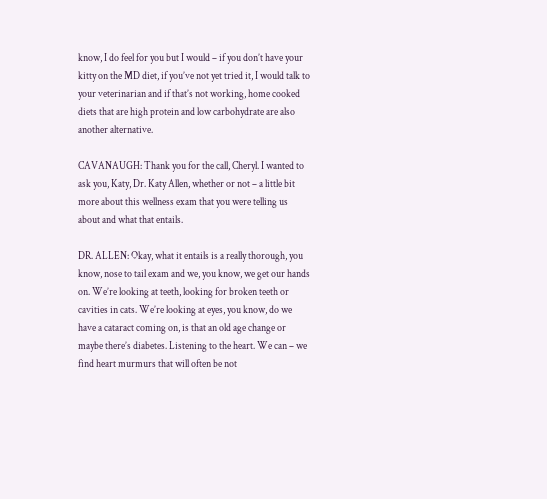know, I do feel for you but I would – if you don’t have your kitty on the MD diet, if you’ve not yet tried it, I would talk to your veterinarian and if that’s not working, home cooked diets that are high protein and low carbohydrate are also another alternative.

CAVANAUGH: Thank you for the call, Cheryl. I wanted to ask you, Katy, Dr. Katy Allen, whether or not – a little bit more about this wellness exam that you were telling us about and what that entails.

DR. ALLEN: Okay, what it entails is a really thorough, you know, nose to tail exam and we, you know, we get our hands on. We’re looking at teeth, looking for broken teeth or cavities in cats. We’re looking at eyes, you know, do we have a cataract coming on, is that an old age change or maybe there’s diabetes. Listening to the heart. We can – we find heart murmurs that will often be not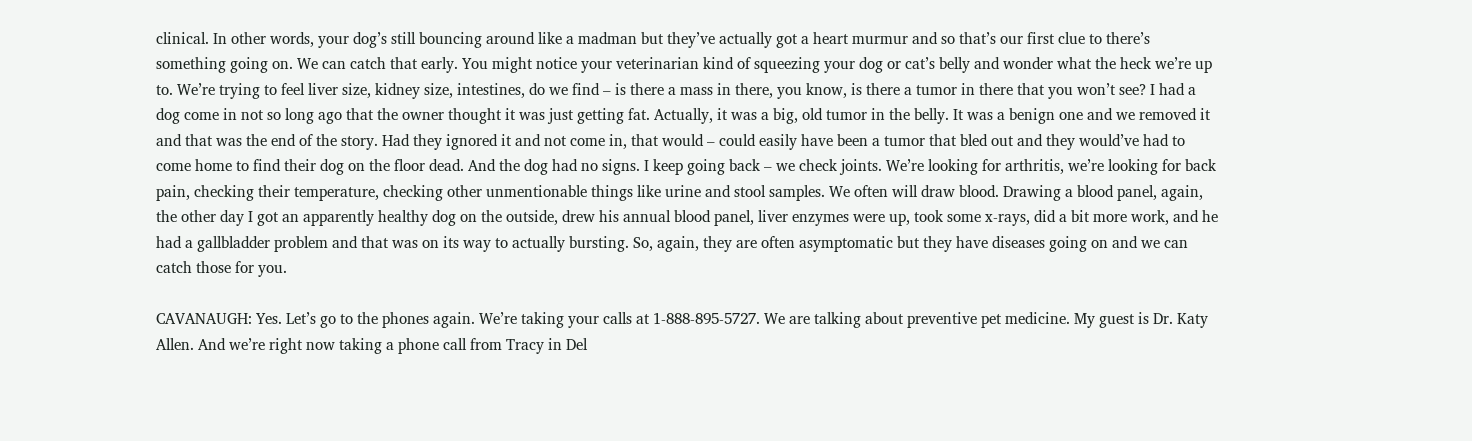clinical. In other words, your dog’s still bouncing around like a madman but they’ve actually got a heart murmur and so that’s our first clue to there’s something going on. We can catch that early. You might notice your veterinarian kind of squeezing your dog or cat’s belly and wonder what the heck we’re up to. We’re trying to feel liver size, kidney size, intestines, do we find – is there a mass in there, you know, is there a tumor in there that you won’t see? I had a dog come in not so long ago that the owner thought it was just getting fat. Actually, it was a big, old tumor in the belly. It was a benign one and we removed it and that was the end of the story. Had they ignored it and not come in, that would – could easily have been a tumor that bled out and they would’ve had to come home to find their dog on the floor dead. And the dog had no signs. I keep going back – we check joints. We’re looking for arthritis, we’re looking for back pain, checking their temperature, checking other unmentionable things like urine and stool samples. We often will draw blood. Drawing a blood panel, again, the other day I got an apparently healthy dog on the outside, drew his annual blood panel, liver enzymes were up, took some x-rays, did a bit more work, and he had a gallbladder problem and that was on its way to actually bursting. So, again, they are often asymptomatic but they have diseases going on and we can catch those for you.

CAVANAUGH: Yes. Let’s go to the phones again. We’re taking your calls at 1-888-895-5727. We are talking about preventive pet medicine. My guest is Dr. Katy Allen. And we’re right now taking a phone call from Tracy in Del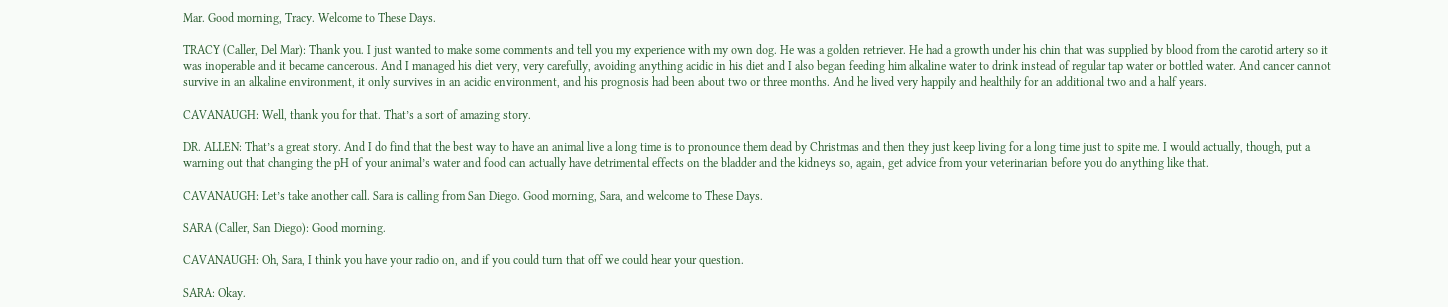Mar. Good morning, Tracy. Welcome to These Days.

TRACY (Caller, Del Mar): Thank you. I just wanted to make some comments and tell you my experience with my own dog. He was a golden retriever. He had a growth under his chin that was supplied by blood from the carotid artery so it was inoperable and it became cancerous. And I managed his diet very, very carefully, avoiding anything acidic in his diet and I also began feeding him alkaline water to drink instead of regular tap water or bottled water. And cancer cannot survive in an alkaline environment, it only survives in an acidic environment, and his prognosis had been about two or three months. And he lived very happily and healthily for an additional two and a half years.

CAVANAUGH: Well, thank you for that. That’s a sort of amazing story.

DR. ALLEN: That’s a great story. And I do find that the best way to have an animal live a long time is to pronounce them dead by Christmas and then they just keep living for a long time just to spite me. I would actually, though, put a warning out that changing the pH of your animal’s water and food can actually have detrimental effects on the bladder and the kidneys so, again, get advice from your veterinarian before you do anything like that.

CAVANAUGH: Let’s take another call. Sara is calling from San Diego. Good morning, Sara, and welcome to These Days.

SARA (Caller, San Diego): Good morning.

CAVANAUGH: Oh, Sara, I think you have your radio on, and if you could turn that off we could hear your question.

SARA: Okay.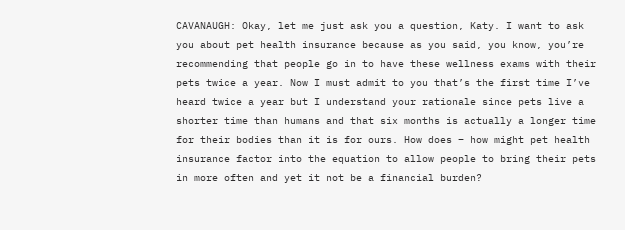CAVANAUGH: Okay, let me just ask you a question, Katy. I want to ask you about pet health insurance because as you said, you know, you’re recommending that people go in to have these wellness exams with their pets twice a year. Now I must admit to you that’s the first time I’ve heard twice a year but I understand your rationale since pets live a shorter time than humans and that six months is actually a longer time for their bodies than it is for ours. How does – how might pet health insurance factor into the equation to allow people to bring their pets in more often and yet it not be a financial burden?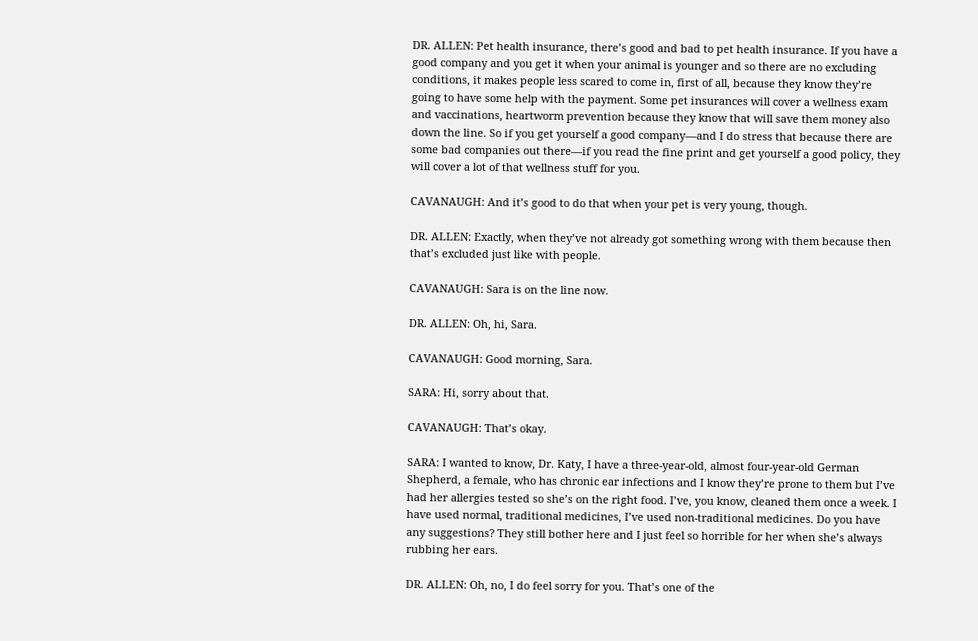DR. ALLEN: Pet health insurance, there’s good and bad to pet health insurance. If you have a good company and you get it when your animal is younger and so there are no excluding conditions, it makes people less scared to come in, first of all, because they know they’re going to have some help with the payment. Some pet insurances will cover a wellness exam and vaccinations, heartworm prevention because they know that will save them money also down the line. So if you get yourself a good company—and I do stress that because there are some bad companies out there—if you read the fine print and get yourself a good policy, they will cover a lot of that wellness stuff for you.

CAVANAUGH: And it’s good to do that when your pet is very young, though.

DR. ALLEN: Exactly, when they’ve not already got something wrong with them because then that’s excluded just like with people.

CAVANAUGH: Sara is on the line now.

DR. ALLEN: Oh, hi, Sara.

CAVANAUGH: Good morning, Sara.

SARA: Hi, sorry about that.

CAVANAUGH: That’s okay.

SARA: I wanted to know, Dr. Katy, I have a three-year-old, almost four-year-old German Shepherd, a female, who has chronic ear infections and I know they’re prone to them but I’ve had her allergies tested so she’s on the right food. I’ve, you know, cleaned them once a week. I have used normal, traditional medicines, I’ve used non-traditional medicines. Do you have any suggestions? They still bother here and I just feel so horrible for her when she’s always rubbing her ears.

DR. ALLEN: Oh, no, I do feel sorry for you. That’s one of the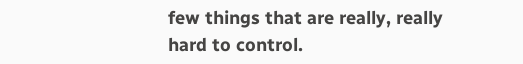few things that are really, really hard to control.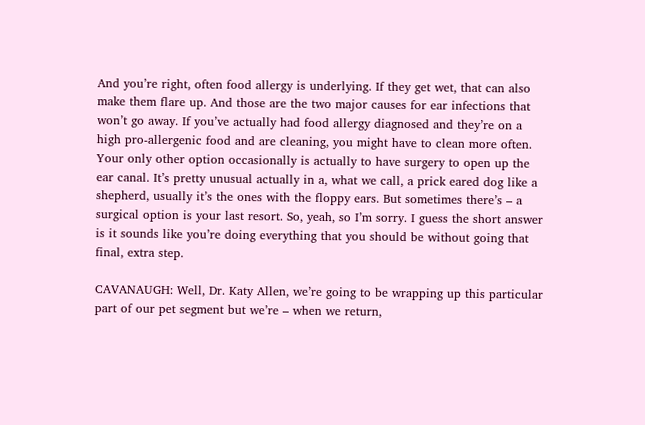And you’re right, often food allergy is underlying. If they get wet, that can also make them flare up. And those are the two major causes for ear infections that won’t go away. If you’ve actually had food allergy diagnosed and they’re on a high pro-allergenic food and are cleaning, you might have to clean more often. Your only other option occasionally is actually to have surgery to open up the ear canal. It’s pretty unusual actually in a, what we call, a prick eared dog like a shepherd, usually it’s the ones with the floppy ears. But sometimes there’s – a surgical option is your last resort. So, yeah, so I’m sorry. I guess the short answer is it sounds like you’re doing everything that you should be without going that final, extra step.

CAVANAUGH: Well, Dr. Katy Allen, we’re going to be wrapping up this particular part of our pet segment but we’re – when we return,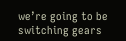we’re going to be switching gears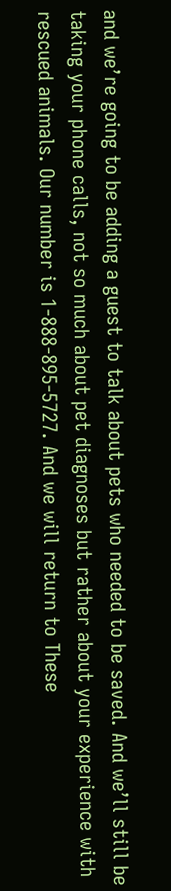and we’re going to be adding a guest to talk about pets who needed to be saved. And we’ll still be taking your phone calls, not so much about pet diagnoses but rather about your experience with rescued animals. Our number is 1-888-895-5727. And we will return to These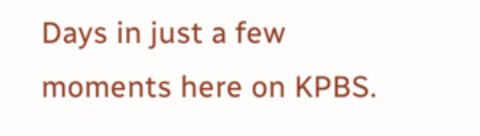Days in just a few moments here on KPBS.